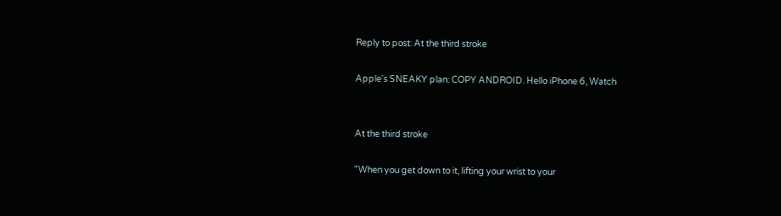Reply to post: At the third stroke

Apple's SNEAKY plan: COPY ANDROID. Hello iPhone 6, Watch


At the third stroke

"When you get down to it, lifting your wrist to your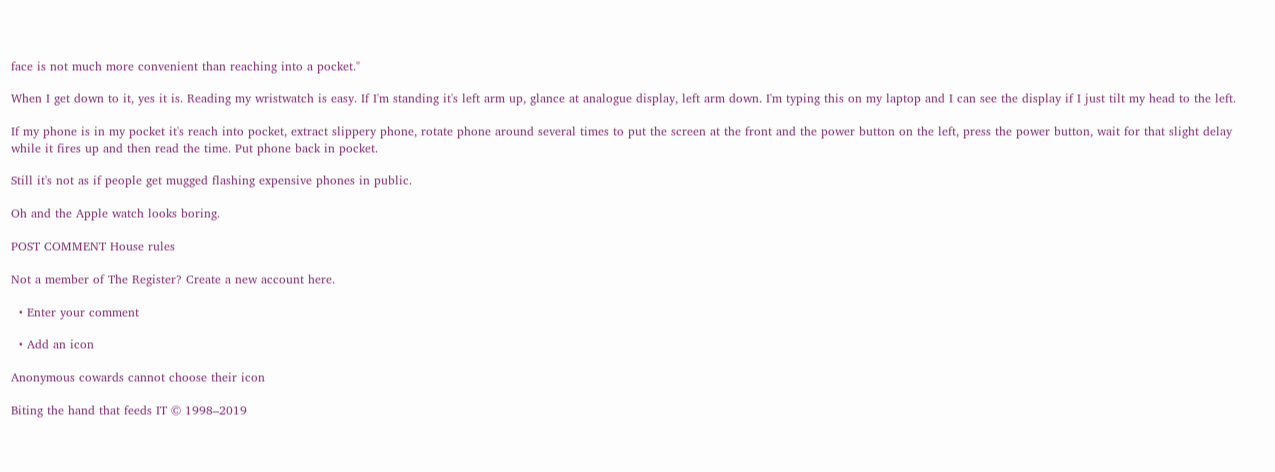face is not much more convenient than reaching into a pocket."

When I get down to it, yes it is. Reading my wristwatch is easy. If I'm standing it's left arm up, glance at analogue display, left arm down. I'm typing this on my laptop and I can see the display if I just tilt my head to the left.

If my phone is in my pocket it's reach into pocket, extract slippery phone, rotate phone around several times to put the screen at the front and the power button on the left, press the power button, wait for that slight delay while it fires up and then read the time. Put phone back in pocket.

Still it's not as if people get mugged flashing expensive phones in public.

Oh and the Apple watch looks boring.

POST COMMENT House rules

Not a member of The Register? Create a new account here.

  • Enter your comment

  • Add an icon

Anonymous cowards cannot choose their icon

Biting the hand that feeds IT © 1998–2019